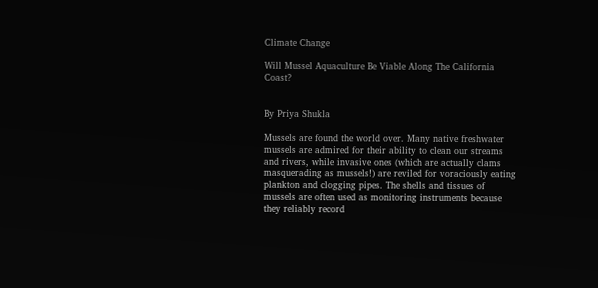Climate Change

Will Mussel Aquaculture Be Viable Along The California Coast?


By Priya Shukla

Mussels are found the world over. Many native freshwater mussels are admired for their ability to clean our streams and rivers, while invasive ones (which are actually clams masquerading as mussels!) are reviled for voraciously eating plankton and clogging pipes. The shells and tissues of mussels are often used as monitoring instruments because they reliably record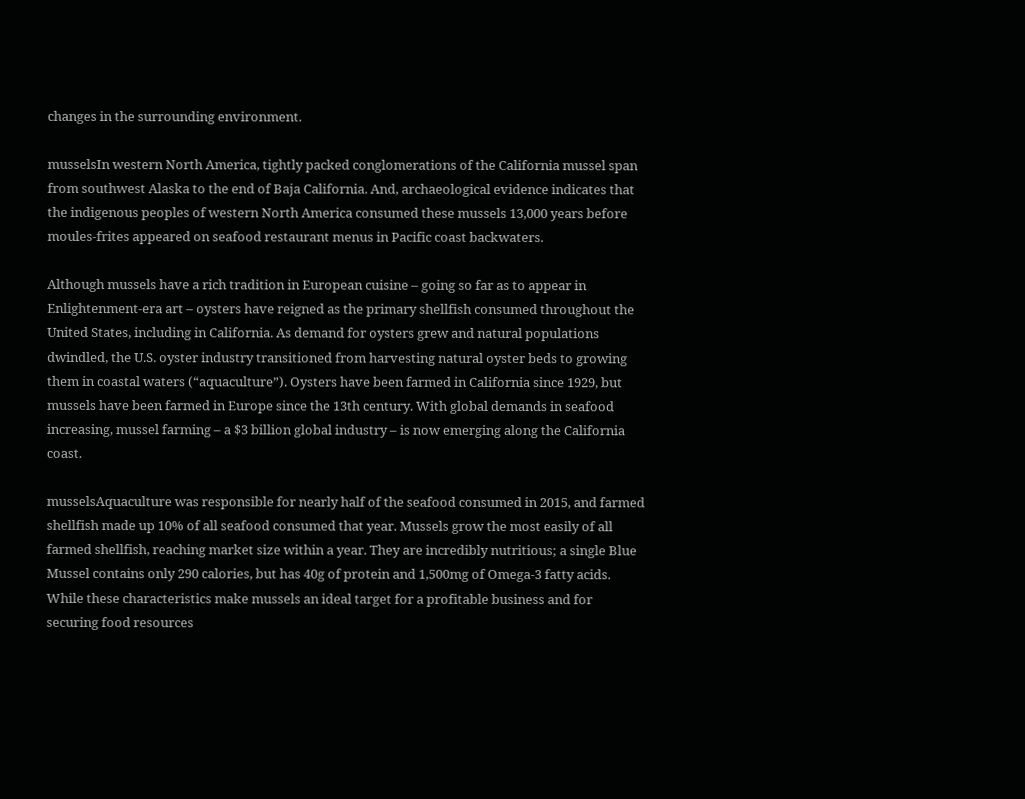changes in the surrounding environment.

musselsIn western North America, tightly packed conglomerations of the California mussel span from southwest Alaska to the end of Baja California. And, archaeological evidence indicates that the indigenous peoples of western North America consumed these mussels 13,000 years before moules-frites appeared on seafood restaurant menus in Pacific coast backwaters.

Although mussels have a rich tradition in European cuisine – going so far as to appear in Enlightenment-era art – oysters have reigned as the primary shellfish consumed throughout the United States, including in California. As demand for oysters grew and natural populations dwindled, the U.S. oyster industry transitioned from harvesting natural oyster beds to growing them in coastal waters (“aquaculture”). Oysters have been farmed in California since 1929, but mussels have been farmed in Europe since the 13th century. With global demands in seafood increasing, mussel farming – a $3 billion global industry – is now emerging along the California coast.

musselsAquaculture was responsible for nearly half of the seafood consumed in 2015, and farmed shellfish made up 10% of all seafood consumed that year. Mussels grow the most easily of all farmed shellfish, reaching market size within a year. They are incredibly nutritious; a single Blue Mussel contains only 290 calories, but has 40g of protein and 1,500mg of Omega-3 fatty acids. While these characteristics make mussels an ideal target for a profitable business and for securing food resources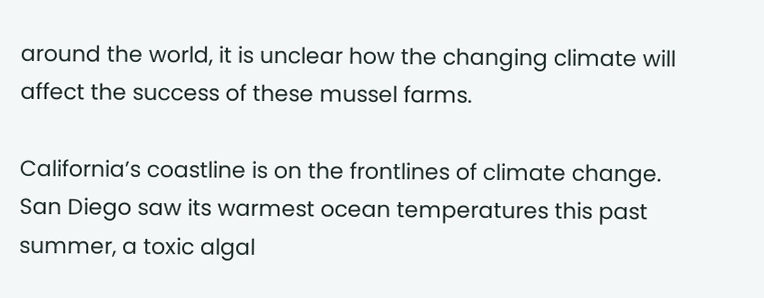around the world, it is unclear how the changing climate will affect the success of these mussel farms.

California’s coastline is on the frontlines of climate change. San Diego saw its warmest ocean temperatures this past summer, a toxic algal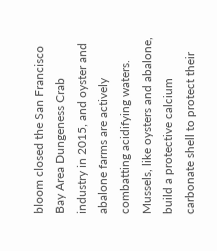bloom closed the San Francisco Bay Area Dungeness Crab industry in 2015, and oyster and abalone farms are actively combatting acidifying waters. Mussels, like oysters and abalone, build a protective calcium carbonate shell to protect their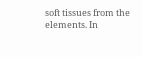soft tissues from the elements. In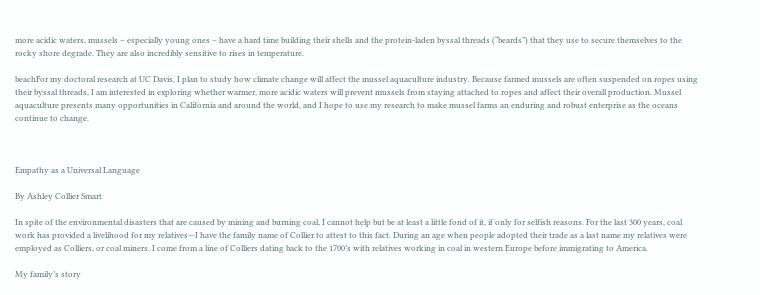more acidic waters, mussels – especially young ones – have a hard time building their shells and the protein-laden byssal threads (“beards”) that they use to secure themselves to the rocky shore degrade. They are also incredibly sensitive to rises in temperature.

beachFor my doctoral research at UC Davis, I plan to study how climate change will affect the mussel aquaculture industry. Because farmed mussels are often suspended on ropes using their byssal threads, I am interested in exploring whether warmer, more acidic waters will prevent mussels from staying attached to ropes and affect their overall production. Mussel aquaculture presents many opportunities in California and around the world, and I hope to use my research to make mussel farms an enduring and robust enterprise as the oceans continue to change.



Empathy as a Universal Language

By Ashley Collier Smart

In spite of the environmental disasters that are caused by mining and burning coal, I cannot help but be at least a little fond of it, if only for selfish reasons. For the last 300 years, coal work has provided a livelihood for my relatives—I have the family name of Collier to attest to this fact. During an age when people adopted their trade as a last name my relatives were employed as Colliers, or coal miners. I come from a line of Colliers dating back to the 1700’s with relatives working in coal in western Europe before immigrating to America.

My family’s story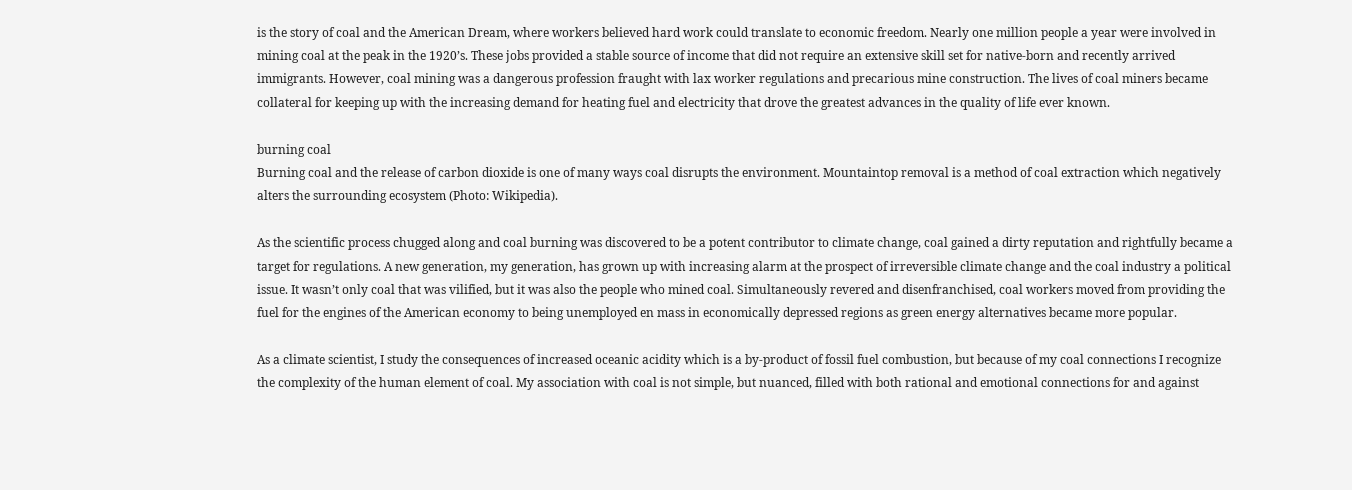is the story of coal and the American Dream, where workers believed hard work could translate to economic freedom. Nearly one million people a year were involved in mining coal at the peak in the 1920’s. These jobs provided a stable source of income that did not require an extensive skill set for native-born and recently arrived immigrants. However, coal mining was a dangerous profession fraught with lax worker regulations and precarious mine construction. The lives of coal miners became collateral for keeping up with the increasing demand for heating fuel and electricity that drove the greatest advances in the quality of life ever known.

burning coal
Burning coal and the release of carbon dioxide is one of many ways coal disrupts the environment. Mountaintop removal is a method of coal extraction which negatively alters the surrounding ecosystem (Photo: Wikipedia).

As the scientific process chugged along and coal burning was discovered to be a potent contributor to climate change, coal gained a dirty reputation and rightfully became a target for regulations. A new generation, my generation, has grown up with increasing alarm at the prospect of irreversible climate change and the coal industry a political issue. It wasn’t only coal that was vilified, but it was also the people who mined coal. Simultaneously revered and disenfranchised, coal workers moved from providing the fuel for the engines of the American economy to being unemployed en mass in economically depressed regions as green energy alternatives became more popular.

As a climate scientist, I study the consequences of increased oceanic acidity which is a by-product of fossil fuel combustion, but because of my coal connections I recognize the complexity of the human element of coal. My association with coal is not simple, but nuanced, filled with both rational and emotional connections for and against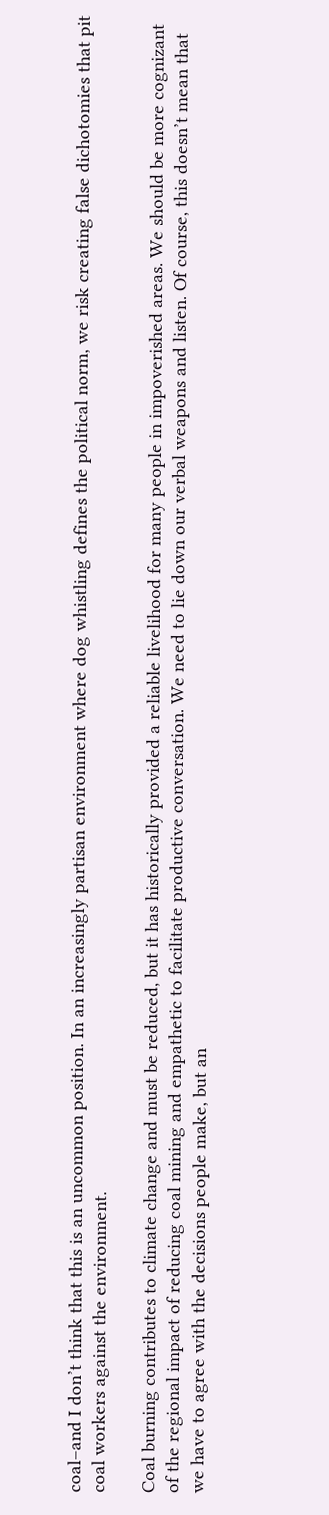coal–and I don’t think that this is an uncommon position. In an increasingly partisan environment where dog whistling defines the political norm, we risk creating false dichotomies that pit coal workers against the environment.

Coal burning contributes to climate change and must be reduced, but it has historically provided a reliable livelihood for many people in impoverished areas. We should be more cognizant of the regional impact of reducing coal mining and empathetic to facilitate productive conversation. We need to lie down our verbal weapons and listen. Of course, this doesn’t mean that we have to agree with the decisions people make, but an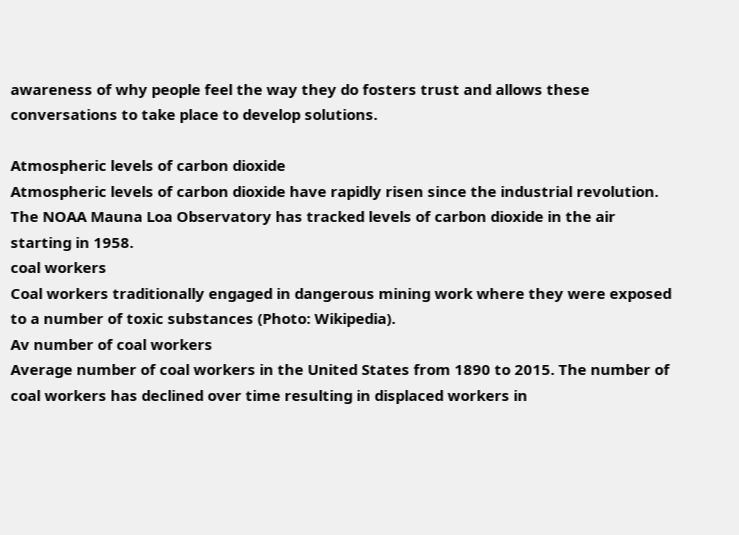awareness of why people feel the way they do fosters trust and allows these conversations to take place to develop solutions.

Atmospheric levels of carbon dioxide
Atmospheric levels of carbon dioxide have rapidly risen since the industrial revolution. The NOAA Mauna Loa Observatory has tracked levels of carbon dioxide in the air starting in 1958.
coal workers
Coal workers traditionally engaged in dangerous mining work where they were exposed to a number of toxic substances (Photo: Wikipedia).
Av number of coal workers
Average number of coal workers in the United States from 1890 to 2015. The number of coal workers has declined over time resulting in displaced workers in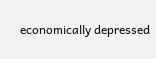economically depressed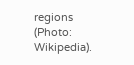regions (Photo: Wikipedia).